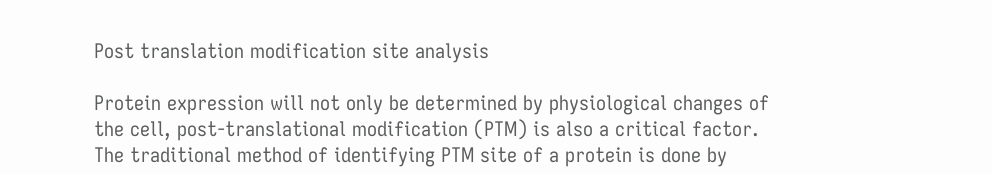Post translation modification site analysis

Protein expression will not only be determined by physiological changes of the cell, post-translational modification (PTM) is also a critical factor. The traditional method of identifying PTM site of a protein is done by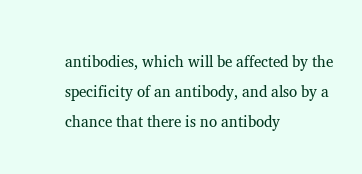antibodies, which will be affected by the specificity of an antibody, and also by a chance that there is no antibody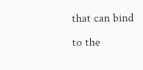that can bind to the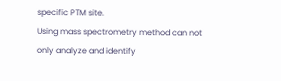specific PTM site.
Using mass spectrometry method can not only analyze and identify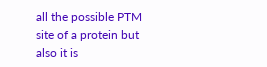all the possible PTM site of a protein but also it is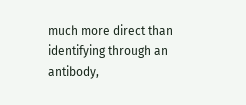much more direct than identifying through an antibody,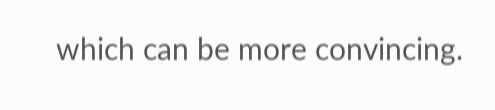which can be more convincing.